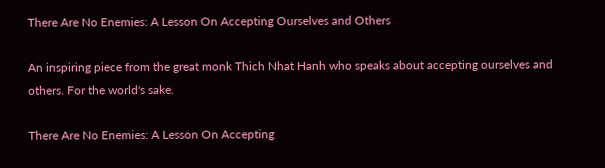There Are No Enemies: A Lesson On Accepting Ourselves and Others

An inspiring piece from the great monk Thich Nhat Hanh who speaks about accepting ourselves and others. For the world's sake.

There Are No Enemies: A Lesson On Accepting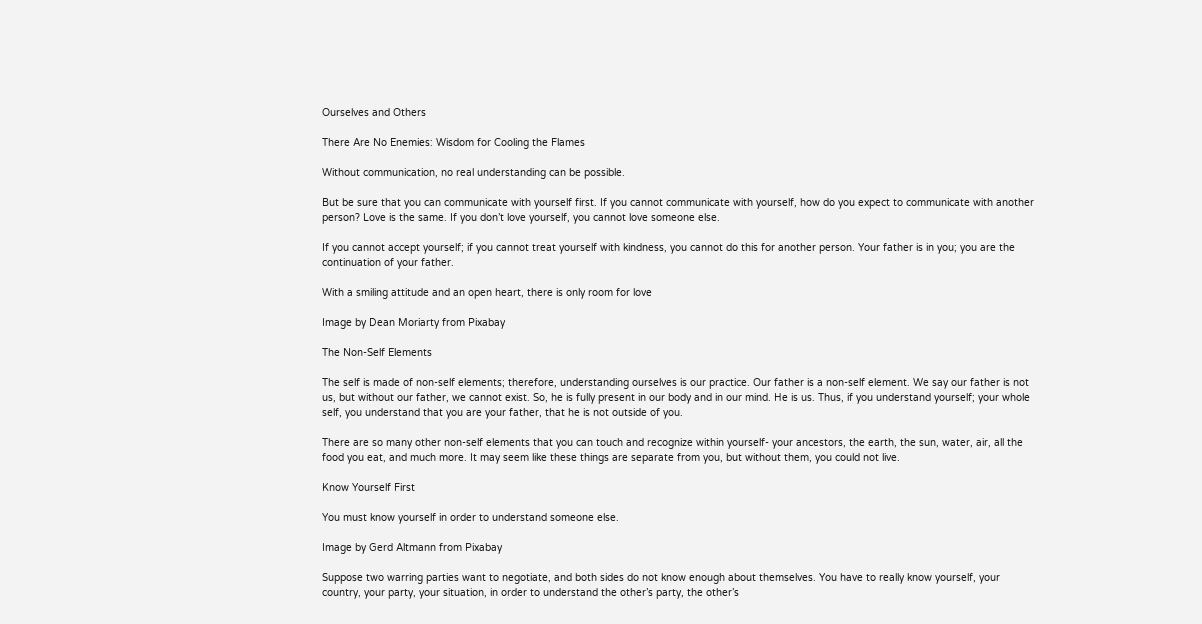Ourselves and Others

There Are No Enemies: Wisdom for Cooling the Flames

Without communication, no real understanding can be possible.

But be sure that you can communicate with yourself first. If you cannot communicate with yourself, how do you expect to communicate with another person? Love is the same. If you don’t love yourself, you cannot love someone else.

If you cannot accept yourself; if you cannot treat yourself with kindness, you cannot do this for another person. Your father is in you; you are the continuation of your father.

With a smiling attitude and an open heart, there is only room for love

Image by Dean Moriarty from Pixabay

The Non-Self Elements

The self is made of non-self elements; therefore, understanding ourselves is our practice. Our father is a non-self element. We say our father is not us, but without our father, we cannot exist. So, he is fully present in our body and in our mind. He is us. Thus, if you understand yourself; your whole self, you understand that you are your father, that he is not outside of you.

There are so many other non-self elements that you can touch and recognize within yourself- your ancestors, the earth, the sun, water, air, all the food you eat, and much more. It may seem like these things are separate from you, but without them, you could not live.

Know Yourself First

You must know yourself in order to understand someone else.

Image by Gerd Altmann from Pixabay

Suppose two warring parties want to negotiate, and both sides do not know enough about themselves. You have to really know yourself, your country, your party, your situation, in order to understand the other’s party, the other’s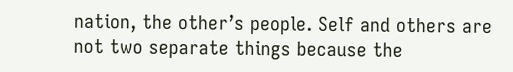nation, the other’s people. Self and others are not two separate things because the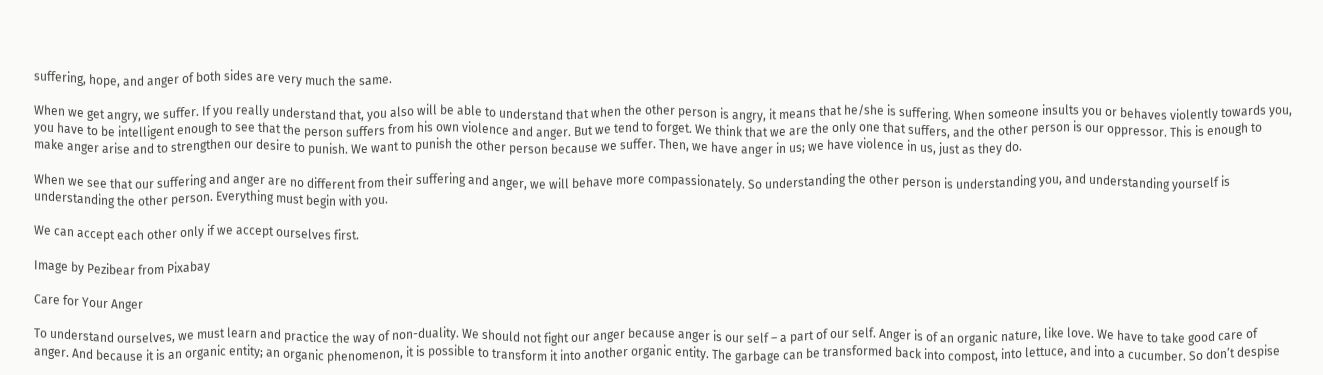suffering, hope, and anger of both sides are very much the same.

When we get angry, we suffer. If you really understand that, you also will be able to understand that when the other person is angry, it means that he/she is suffering. When someone insults you or behaves violently towards you, you have to be intelligent enough to see that the person suffers from his own violence and anger. But we tend to forget. We think that we are the only one that suffers, and the other person is our oppressor. This is enough to make anger arise and to strengthen our desire to punish. We want to punish the other person because we suffer. Then, we have anger in us; we have violence in us, just as they do.

When we see that our suffering and anger are no different from their suffering and anger, we will behave more compassionately. So understanding the other person is understanding you, and understanding yourself is understanding the other person. Everything must begin with you.

We can accept each other only if we accept ourselves first.

Image by Pezibear from Pixabay

Care for Your Anger

To understand ourselves, we must learn and practice the way of non-duality. We should not fight our anger because anger is our self – a part of our self. Anger is of an organic nature, like love. We have to take good care of anger. And because it is an organic entity; an organic phenomenon, it is possible to transform it into another organic entity. The garbage can be transformed back into compost, into lettuce, and into a cucumber. So don’t despise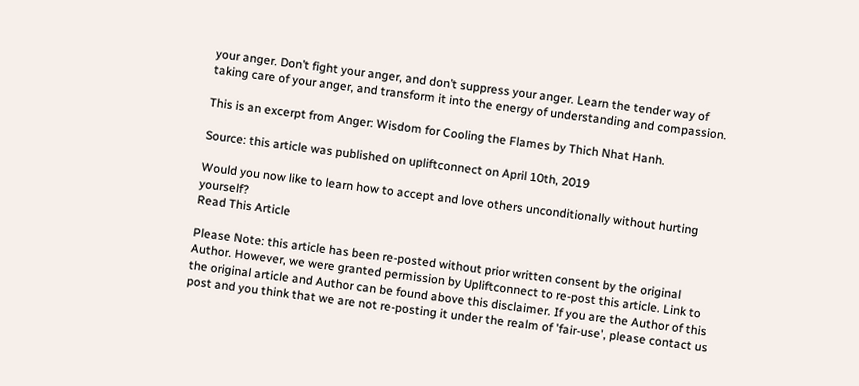your anger. Don’t fight your anger, and don’t suppress your anger. Learn the tender way of taking care of your anger, and transform it into the energy of understanding and compassion.

This is an excerpt from Anger: Wisdom for Cooling the Flames by Thich Nhat Hanh.

Source: this article was published on upliftconnect on April 10th, 2019

Would you now like to learn how to accept and love others unconditionally without hurting yourself?
Read This Article

Please Note: this article has been re-posted without prior written consent by the original Author. However, we were granted permission by Upliftconnect to re-post this article. Link to the original article and Author can be found above this disclaimer. If you are the Author of this post and you think that we are not re-posting it under the realm of 'fair-use', please contact us